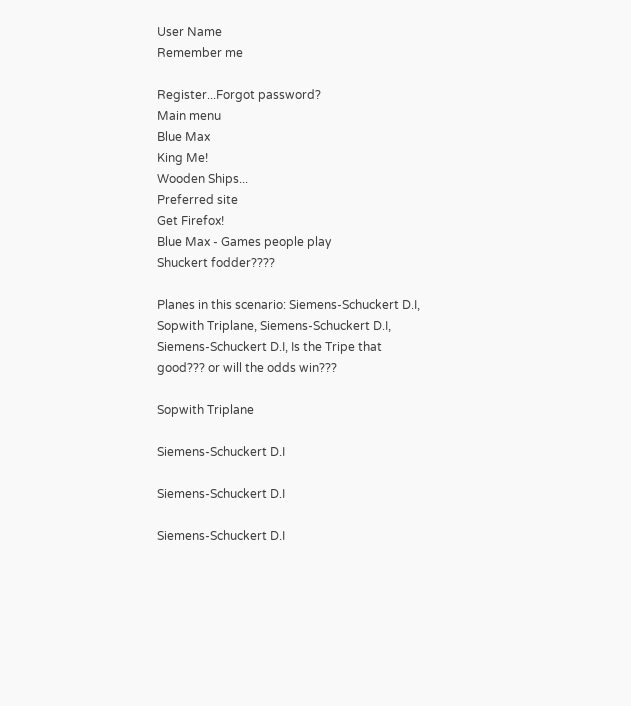User Name
Remember me

Register...Forgot password?
Main menu
Blue Max
King Me!
Wooden Ships...
Preferred site
Get Firefox!
Blue Max - Games people play
Shuckert fodder????

Planes in this scenario: Siemens-Schuckert D.I, Sopwith Triplane, Siemens-Schuckert D.I, Siemens-Schuckert D.I, Is the Tripe that good??? or will the odds win???

Sopwith Triplane

Siemens-Schuckert D.I

Siemens-Schuckert D.I

Siemens-Schuckert D.I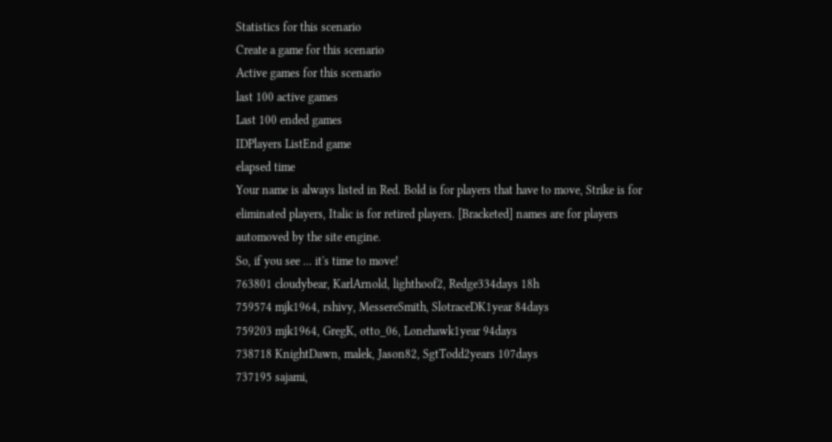Statistics for this scenario
Create a game for this scenario
Active games for this scenario
last 100 active games
Last 100 ended games
IDPlayers ListEnd game
elapsed time
Your name is always listed in Red. Bold is for players that have to move, Strike is for eliminated players, Italic is for retired players. [Bracketed] names are for players automoved by the site engine.
So, if you see ... it's time to move!
763801 cloudybear, KarlArnold, lighthoof2, Redge334days 18h
759574 mjk1964, rshivy, MessereSmith, SlotraceDK1year 84days
759203 mjk1964, GregK, otto_06, Lonehawk1year 94days
738718 KnightDawn, malek, Jason82, SgtTodd2years 107days
737195 sajami,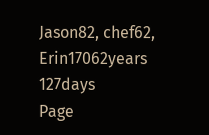Jason82, chef62, Erin17062years 127days
Page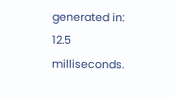generated in: 12.5 milliseconds.